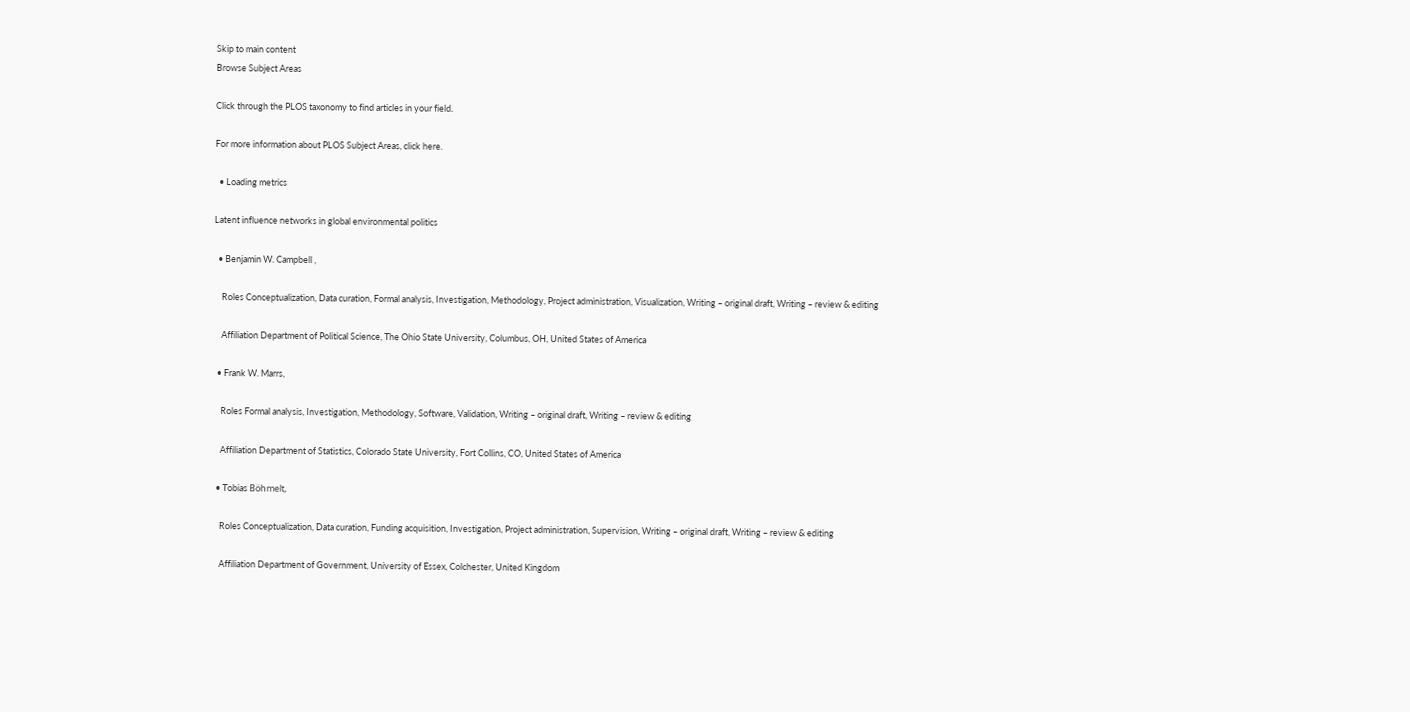Skip to main content
Browse Subject Areas

Click through the PLOS taxonomy to find articles in your field.

For more information about PLOS Subject Areas, click here.

  • Loading metrics

Latent influence networks in global environmental politics

  • Benjamin W. Campbell ,

    Roles Conceptualization, Data curation, Formal analysis, Investigation, Methodology, Project administration, Visualization, Writing – original draft, Writing – review & editing

    Affiliation Department of Political Science, The Ohio State University, Columbus, OH, United States of America

  • Frank W. Marrs,

    Roles Formal analysis, Investigation, Methodology, Software, Validation, Writing – original draft, Writing – review & editing

    Affiliation Department of Statistics, Colorado State University, Fort Collins, CO, United States of America

  • Tobias Böhmelt,

    Roles Conceptualization, Data curation, Funding acquisition, Investigation, Project administration, Supervision, Writing – original draft, Writing – review & editing

    Affiliation Department of Government, University of Essex, Colchester, United Kingdom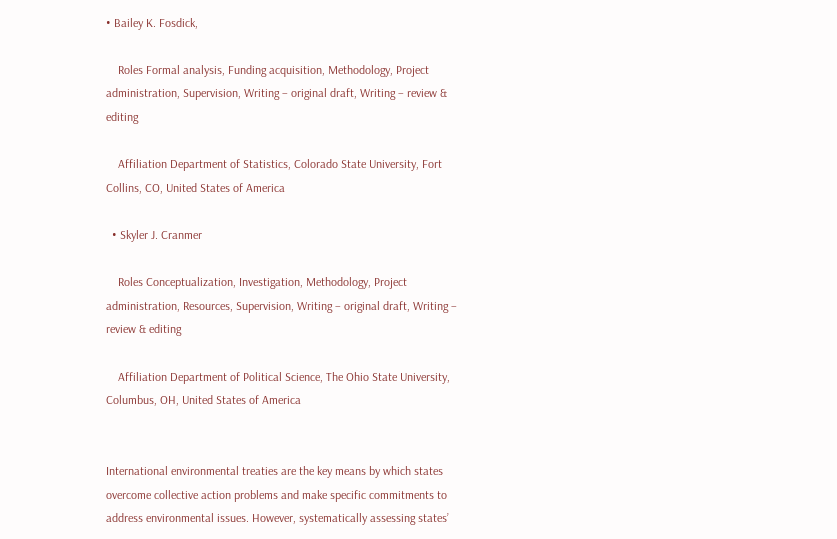• Bailey K. Fosdick,

    Roles Formal analysis, Funding acquisition, Methodology, Project administration, Supervision, Writing – original draft, Writing – review & editing

    Affiliation Department of Statistics, Colorado State University, Fort Collins, CO, United States of America

  • Skyler J. Cranmer

    Roles Conceptualization, Investigation, Methodology, Project administration, Resources, Supervision, Writing – original draft, Writing – review & editing

    Affiliation Department of Political Science, The Ohio State University, Columbus, OH, United States of America


International environmental treaties are the key means by which states overcome collective action problems and make specific commitments to address environmental issues. However, systematically assessing states’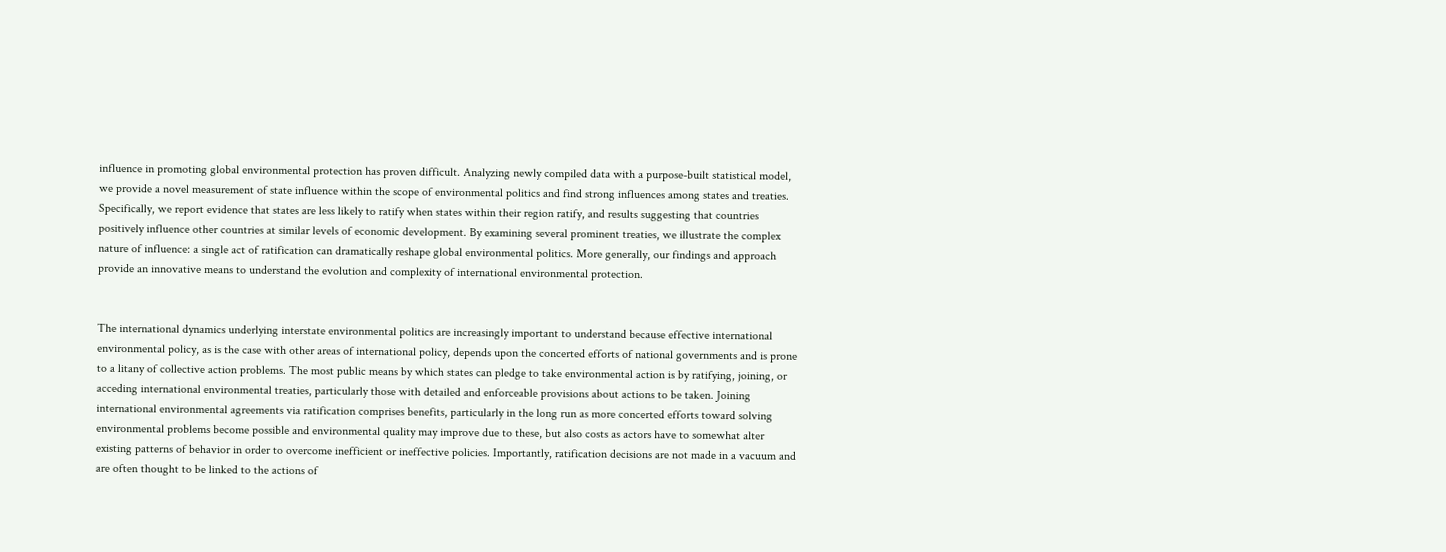influence in promoting global environmental protection has proven difficult. Analyzing newly compiled data with a purpose-built statistical model, we provide a novel measurement of state influence within the scope of environmental politics and find strong influences among states and treaties. Specifically, we report evidence that states are less likely to ratify when states within their region ratify, and results suggesting that countries positively influence other countries at similar levels of economic development. By examining several prominent treaties, we illustrate the complex nature of influence: a single act of ratification can dramatically reshape global environmental politics. More generally, our findings and approach provide an innovative means to understand the evolution and complexity of international environmental protection.


The international dynamics underlying interstate environmental politics are increasingly important to understand because effective international environmental policy, as is the case with other areas of international policy, depends upon the concerted efforts of national governments and is prone to a litany of collective action problems. The most public means by which states can pledge to take environmental action is by ratifying, joining, or acceding international environmental treaties, particularly those with detailed and enforceable provisions about actions to be taken. Joining international environmental agreements via ratification comprises benefits, particularly in the long run as more concerted efforts toward solving environmental problems become possible and environmental quality may improve due to these, but also costs as actors have to somewhat alter existing patterns of behavior in order to overcome inefficient or ineffective policies. Importantly, ratification decisions are not made in a vacuum and are often thought to be linked to the actions of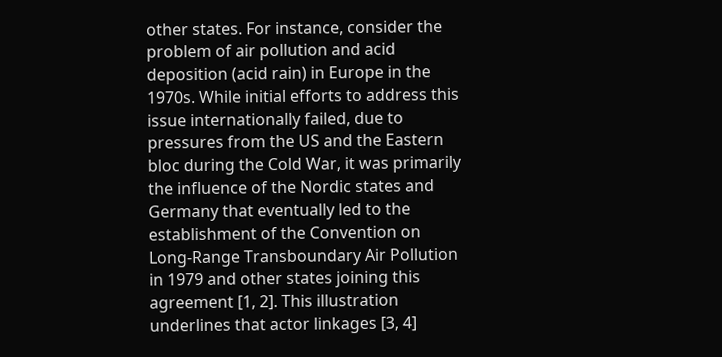other states. For instance, consider the problem of air pollution and acid deposition (acid rain) in Europe in the 1970s. While initial efforts to address this issue internationally failed, due to pressures from the US and the Eastern bloc during the Cold War, it was primarily the influence of the Nordic states and Germany that eventually led to the establishment of the Convention on Long-Range Transboundary Air Pollution in 1979 and other states joining this agreement [1, 2]. This illustration underlines that actor linkages [3, 4]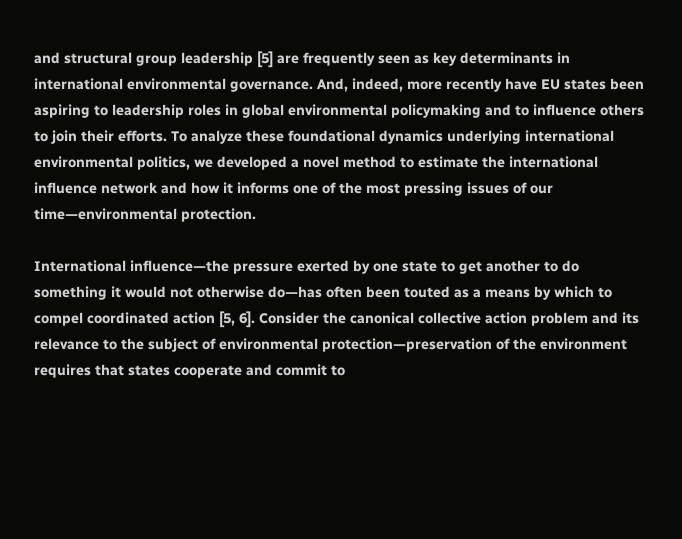and structural group leadership [5] are frequently seen as key determinants in international environmental governance. And, indeed, more recently have EU states been aspiring to leadership roles in global environmental policymaking and to influence others to join their efforts. To analyze these foundational dynamics underlying international environmental politics, we developed a novel method to estimate the international influence network and how it informs one of the most pressing issues of our time—environmental protection.

International influence—the pressure exerted by one state to get another to do something it would not otherwise do—has often been touted as a means by which to compel coordinated action [5, 6]. Consider the canonical collective action problem and its relevance to the subject of environmental protection—preservation of the environment requires that states cooperate and commit to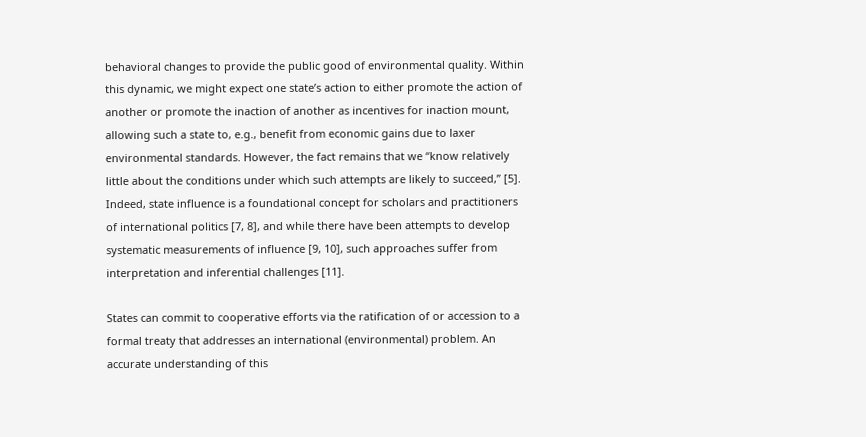behavioral changes to provide the public good of environmental quality. Within this dynamic, we might expect one state’s action to either promote the action of another or promote the inaction of another as incentives for inaction mount, allowing such a state to, e.g., benefit from economic gains due to laxer environmental standards. However, the fact remains that we “know relatively little about the conditions under which such attempts are likely to succeed,” [5]. Indeed, state influence is a foundational concept for scholars and practitioners of international politics [7, 8], and while there have been attempts to develop systematic measurements of influence [9, 10], such approaches suffer from interpretation and inferential challenges [11].

States can commit to cooperative efforts via the ratification of or accession to a formal treaty that addresses an international (environmental) problem. An accurate understanding of this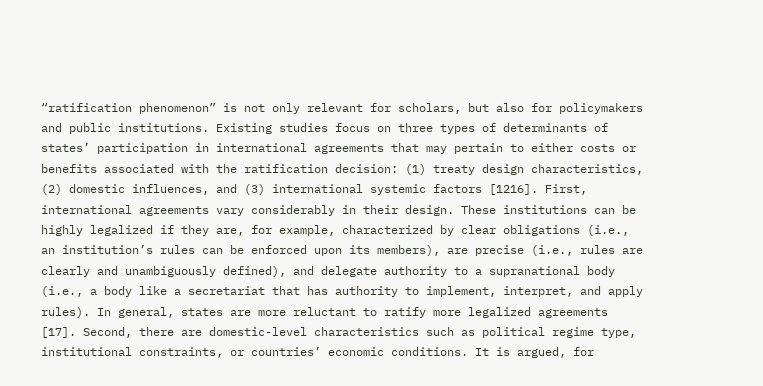“ratification phenomenon” is not only relevant for scholars, but also for policymakers and public institutions. Existing studies focus on three types of determinants of states’ participation in international agreements that may pertain to either costs or benefits associated with the ratification decision: (1) treaty design characteristics, (2) domestic influences, and (3) international systemic factors [1216]. First, international agreements vary considerably in their design. These institutions can be highly legalized if they are, for example, characterized by clear obligations (i.e., an institution’s rules can be enforced upon its members), are precise (i.e., rules are clearly and unambiguously defined), and delegate authority to a supranational body (i.e., a body like a secretariat that has authority to implement, interpret, and apply rules). In general, states are more reluctant to ratify more legalized agreements [17]. Second, there are domestic-level characteristics such as political regime type, institutional constraints, or countries’ economic conditions. It is argued, for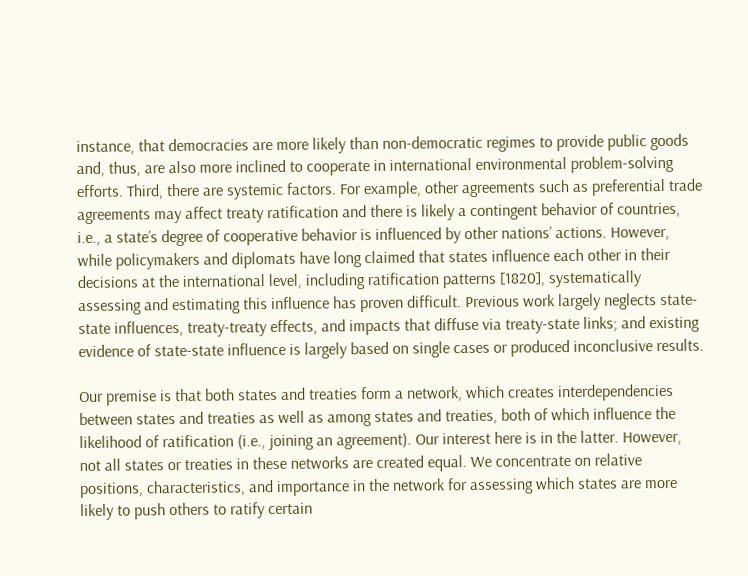instance, that democracies are more likely than non-democratic regimes to provide public goods and, thus, are also more inclined to cooperate in international environmental problem-solving efforts. Third, there are systemic factors. For example, other agreements such as preferential trade agreements may affect treaty ratification and there is likely a contingent behavior of countries, i.e., a state’s degree of cooperative behavior is influenced by other nations’ actions. However, while policymakers and diplomats have long claimed that states influence each other in their decisions at the international level, including ratification patterns [1820], systematically assessing and estimating this influence has proven difficult. Previous work largely neglects state-state influences, treaty-treaty effects, and impacts that diffuse via treaty-state links; and existing evidence of state-state influence is largely based on single cases or produced inconclusive results.

Our premise is that both states and treaties form a network, which creates interdependencies between states and treaties as well as among states and treaties, both of which influence the likelihood of ratification (i.e., joining an agreement). Our interest here is in the latter. However, not all states or treaties in these networks are created equal. We concentrate on relative positions, characteristics, and importance in the network for assessing which states are more likely to push others to ratify certain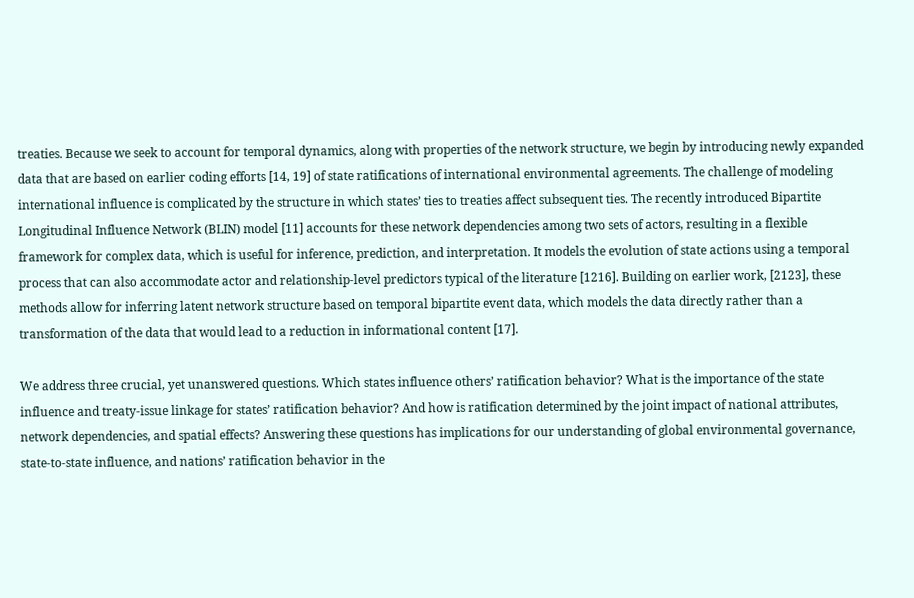treaties. Because we seek to account for temporal dynamics, along with properties of the network structure, we begin by introducing newly expanded data that are based on earlier coding efforts [14, 19] of state ratifications of international environmental agreements. The challenge of modeling international influence is complicated by the structure in which states’ ties to treaties affect subsequent ties. The recently introduced Bipartite Longitudinal Influence Network (BLIN) model [11] accounts for these network dependencies among two sets of actors, resulting in a flexible framework for complex data, which is useful for inference, prediction, and interpretation. It models the evolution of state actions using a temporal process that can also accommodate actor and relationship-level predictors typical of the literature [1216]. Building on earlier work, [2123], these methods allow for inferring latent network structure based on temporal bipartite event data, which models the data directly rather than a transformation of the data that would lead to a reduction in informational content [17].

We address three crucial, yet unanswered questions. Which states influence others’ ratification behavior? What is the importance of the state influence and treaty-issue linkage for states’ ratification behavior? And how is ratification determined by the joint impact of national attributes, network dependencies, and spatial effects? Answering these questions has implications for our understanding of global environmental governance, state-to-state influence, and nations’ ratification behavior in the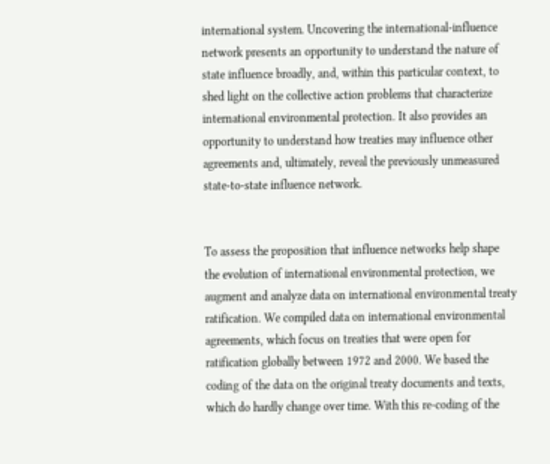international system. Uncovering the international-influence network presents an opportunity to understand the nature of state influence broadly, and, within this particular context, to shed light on the collective action problems that characterize international environmental protection. It also provides an opportunity to understand how treaties may influence other agreements and, ultimately, reveal the previously unmeasured state-to-state influence network.


To assess the proposition that influence networks help shape the evolution of international environmental protection, we augment and analyze data on international environmental treaty ratification. We compiled data on international environmental agreements, which focus on treaties that were open for ratification globally between 1972 and 2000. We based the coding of the data on the original treaty documents and texts, which do hardly change over time. With this re-coding of the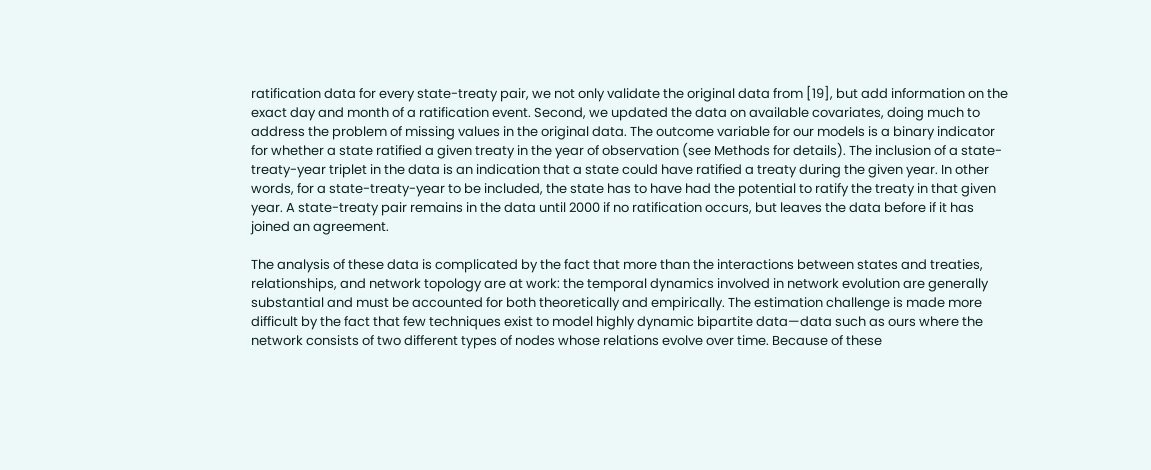ratification data for every state-treaty pair, we not only validate the original data from [19], but add information on the exact day and month of a ratification event. Second, we updated the data on available covariates, doing much to address the problem of missing values in the original data. The outcome variable for our models is a binary indicator for whether a state ratified a given treaty in the year of observation (see Methods for details). The inclusion of a state-treaty-year triplet in the data is an indication that a state could have ratified a treaty during the given year. In other words, for a state-treaty-year to be included, the state has to have had the potential to ratify the treaty in that given year. A state-treaty pair remains in the data until 2000 if no ratification occurs, but leaves the data before if it has joined an agreement.

The analysis of these data is complicated by the fact that more than the interactions between states and treaties, relationships, and network topology are at work: the temporal dynamics involved in network evolution are generally substantial and must be accounted for both theoretically and empirically. The estimation challenge is made more difficult by the fact that few techniques exist to model highly dynamic bipartite data—data such as ours where the network consists of two different types of nodes whose relations evolve over time. Because of these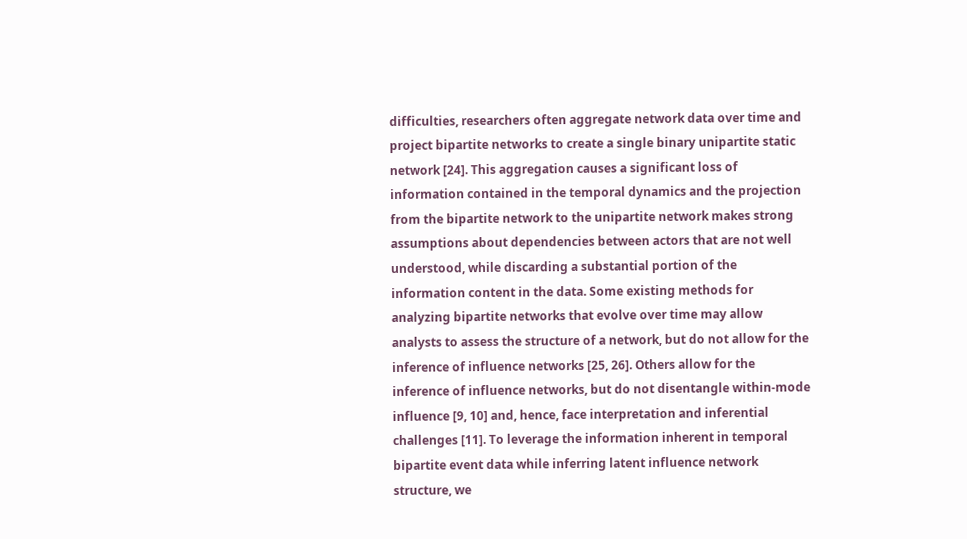difficulties, researchers often aggregate network data over time and project bipartite networks to create a single binary unipartite static network [24]. This aggregation causes a significant loss of information contained in the temporal dynamics and the projection from the bipartite network to the unipartite network makes strong assumptions about dependencies between actors that are not well understood, while discarding a substantial portion of the information content in the data. Some existing methods for analyzing bipartite networks that evolve over time may allow analysts to assess the structure of a network, but do not allow for the inference of influence networks [25, 26]. Others allow for the inference of influence networks, but do not disentangle within-mode influence [9, 10] and, hence, face interpretation and inferential challenges [11]. To leverage the information inherent in temporal bipartite event data while inferring latent influence network structure, we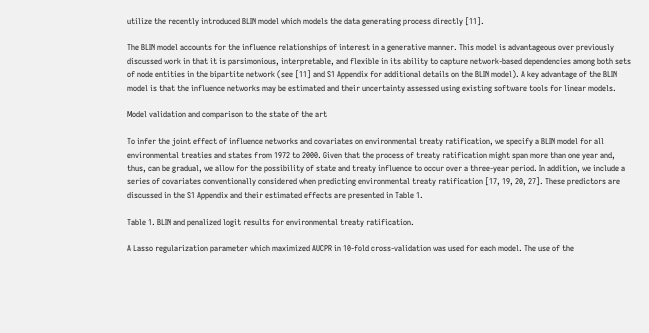utilize the recently introduced BLIN model which models the data generating process directly [11].

The BLIN model accounts for the influence relationships of interest in a generative manner. This model is advantageous over previously discussed work in that it is parsimonious, interpretable, and flexible in its ability to capture network-based dependencies among both sets of node entities in the bipartite network (see [11] and S1 Appendix for additional details on the BLIN model). A key advantage of the BLIN model is that the influence networks may be estimated and their uncertainty assessed using existing software tools for linear models.

Model validation and comparison to the state of the art

To infer the joint effect of influence networks and covariates on environmental treaty ratification, we specify a BLIN model for all environmental treaties and states from 1972 to 2000. Given that the process of treaty ratification might span more than one year and, thus, can be gradual, we allow for the possibility of state and treaty influence to occur over a three-year period. In addition, we include a series of covariates conventionally considered when predicting environmental treaty ratification [17, 19, 20, 27]. These predictors are discussed in the S1 Appendix and their estimated effects are presented in Table 1.

Table 1. BLIN and penalized logit results for environmental treaty ratification.

A Lasso regularization parameter which maximized AUCPR in 10-fold cross-validation was used for each model. The use of the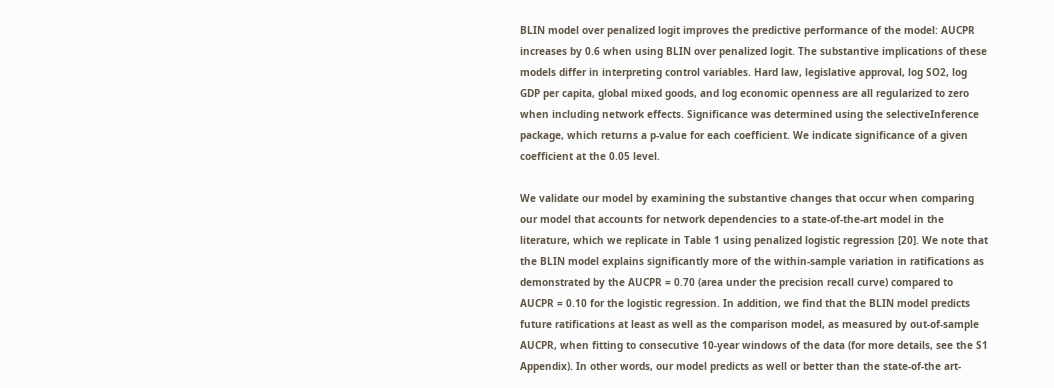BLIN model over penalized logit improves the predictive performance of the model: AUCPR increases by 0.6 when using BLIN over penalized logit. The substantive implications of these models differ in interpreting control variables. Hard law, legislative approval, log SO2, log GDP per capita, global mixed goods, and log economic openness are all regularized to zero when including network effects. Significance was determined using the selectiveInference package, which returns a p-value for each coefficient. We indicate significance of a given coefficient at the 0.05 level.

We validate our model by examining the substantive changes that occur when comparing our model that accounts for network dependencies to a state-of-the-art model in the literature, which we replicate in Table 1 using penalized logistic regression [20]. We note that the BLIN model explains significantly more of the within-sample variation in ratifications as demonstrated by the AUCPR = 0.70 (area under the precision recall curve) compared to AUCPR = 0.10 for the logistic regression. In addition, we find that the BLIN model predicts future ratifications at least as well as the comparison model, as measured by out-of-sample AUCPR, when fitting to consecutive 10-year windows of the data (for more details, see the S1 Appendix). In other words, our model predicts as well or better than the state-of-the art-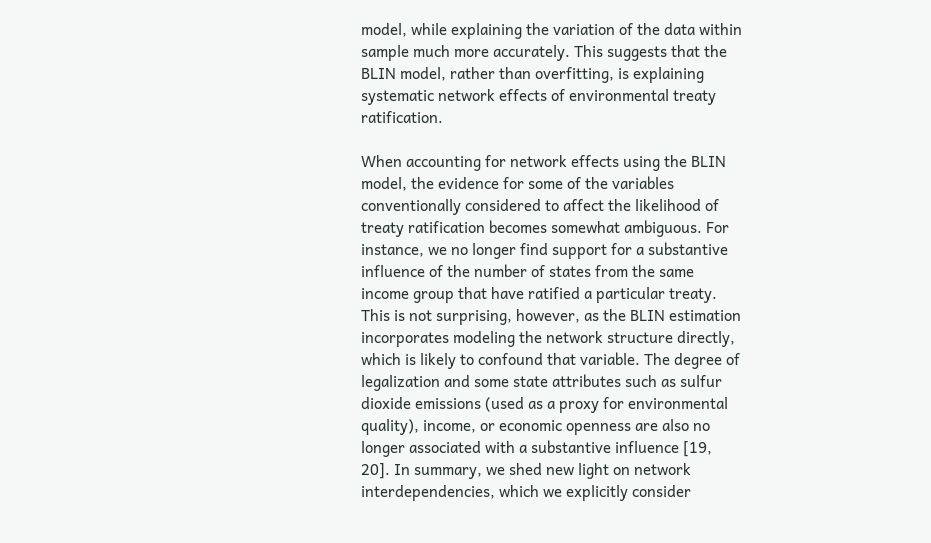model, while explaining the variation of the data within sample much more accurately. This suggests that the BLIN model, rather than overfitting, is explaining systematic network effects of environmental treaty ratification.

When accounting for network effects using the BLIN model, the evidence for some of the variables conventionally considered to affect the likelihood of treaty ratification becomes somewhat ambiguous. For instance, we no longer find support for a substantive influence of the number of states from the same income group that have ratified a particular treaty. This is not surprising, however, as the BLIN estimation incorporates modeling the network structure directly, which is likely to confound that variable. The degree of legalization and some state attributes such as sulfur dioxide emissions (used as a proxy for environmental quality), income, or economic openness are also no longer associated with a substantive influence [19, 20]. In summary, we shed new light on network interdependencies, which we explicitly consider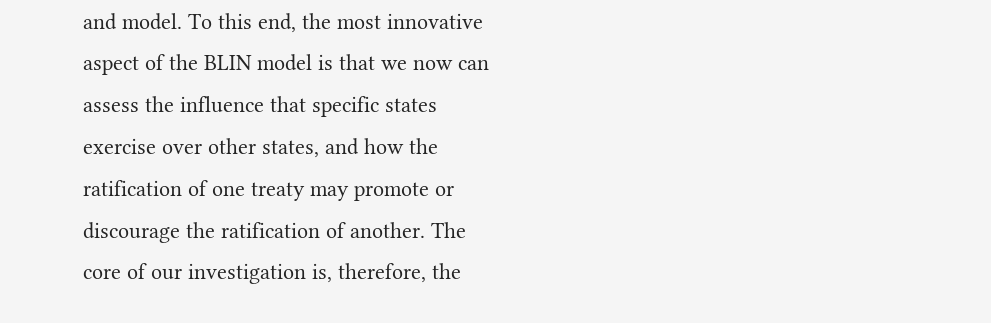and model. To this end, the most innovative aspect of the BLIN model is that we now can assess the influence that specific states exercise over other states, and how the ratification of one treaty may promote or discourage the ratification of another. The core of our investigation is, therefore, the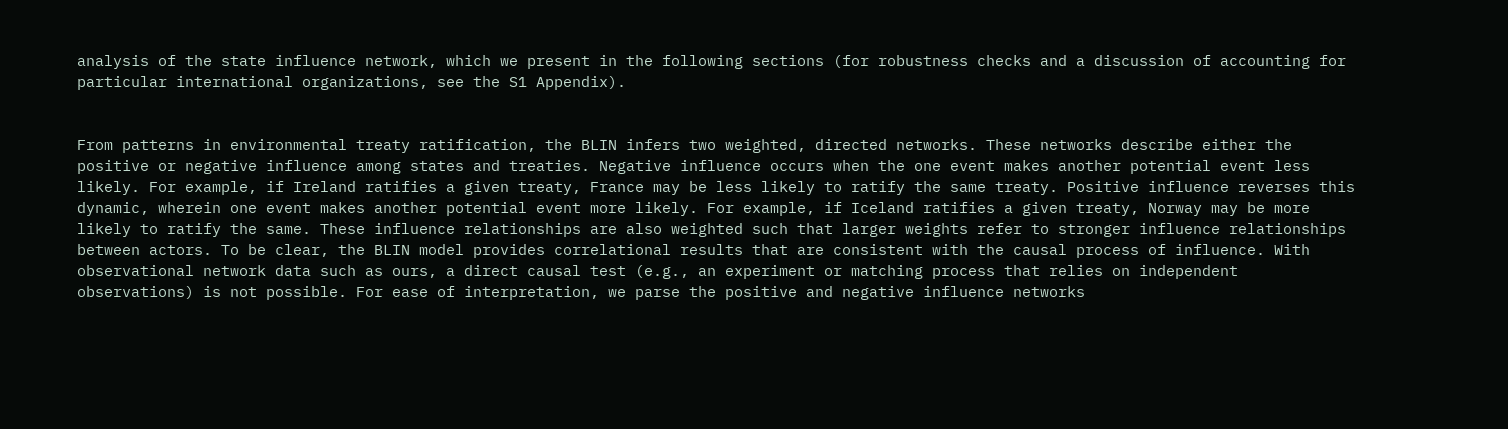analysis of the state influence network, which we present in the following sections (for robustness checks and a discussion of accounting for particular international organizations, see the S1 Appendix).


From patterns in environmental treaty ratification, the BLIN infers two weighted, directed networks. These networks describe either the positive or negative influence among states and treaties. Negative influence occurs when the one event makes another potential event less likely. For example, if Ireland ratifies a given treaty, France may be less likely to ratify the same treaty. Positive influence reverses this dynamic, wherein one event makes another potential event more likely. For example, if Iceland ratifies a given treaty, Norway may be more likely to ratify the same. These influence relationships are also weighted such that larger weights refer to stronger influence relationships between actors. To be clear, the BLIN model provides correlational results that are consistent with the causal process of influence. With observational network data such as ours, a direct causal test (e.g., an experiment or matching process that relies on independent observations) is not possible. For ease of interpretation, we parse the positive and negative influence networks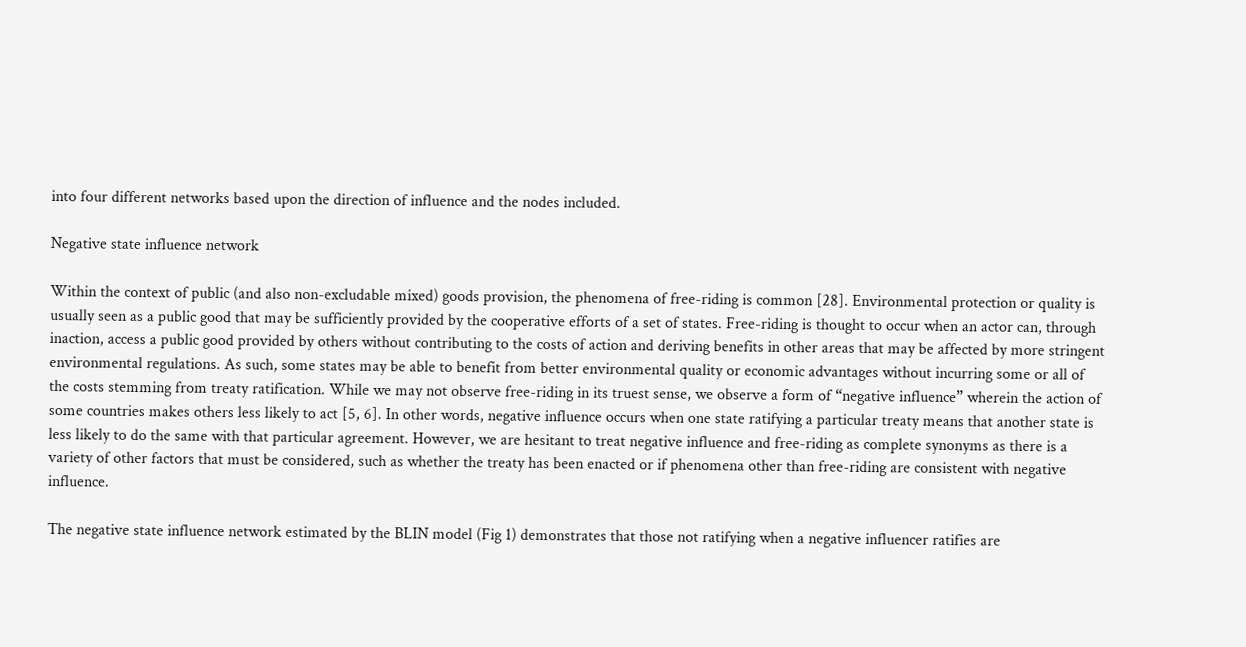into four different networks based upon the direction of influence and the nodes included.

Negative state influence network

Within the context of public (and also non-excludable mixed) goods provision, the phenomena of free-riding is common [28]. Environmental protection or quality is usually seen as a public good that may be sufficiently provided by the cooperative efforts of a set of states. Free-riding is thought to occur when an actor can, through inaction, access a public good provided by others without contributing to the costs of action and deriving benefits in other areas that may be affected by more stringent environmental regulations. As such, some states may be able to benefit from better environmental quality or economic advantages without incurring some or all of the costs stemming from treaty ratification. While we may not observe free-riding in its truest sense, we observe a form of “negative influence” wherein the action of some countries makes others less likely to act [5, 6]. In other words, negative influence occurs when one state ratifying a particular treaty means that another state is less likely to do the same with that particular agreement. However, we are hesitant to treat negative influence and free-riding as complete synonyms as there is a variety of other factors that must be considered, such as whether the treaty has been enacted or if phenomena other than free-riding are consistent with negative influence.

The negative state influence network estimated by the BLIN model (Fig 1) demonstrates that those not ratifying when a negative influencer ratifies are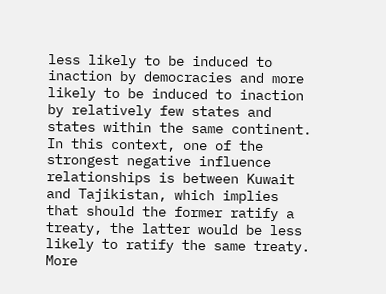less likely to be induced to inaction by democracies and more likely to be induced to inaction by relatively few states and states within the same continent. In this context, one of the strongest negative influence relationships is between Kuwait and Tajikistan, which implies that should the former ratify a treaty, the latter would be less likely to ratify the same treaty. More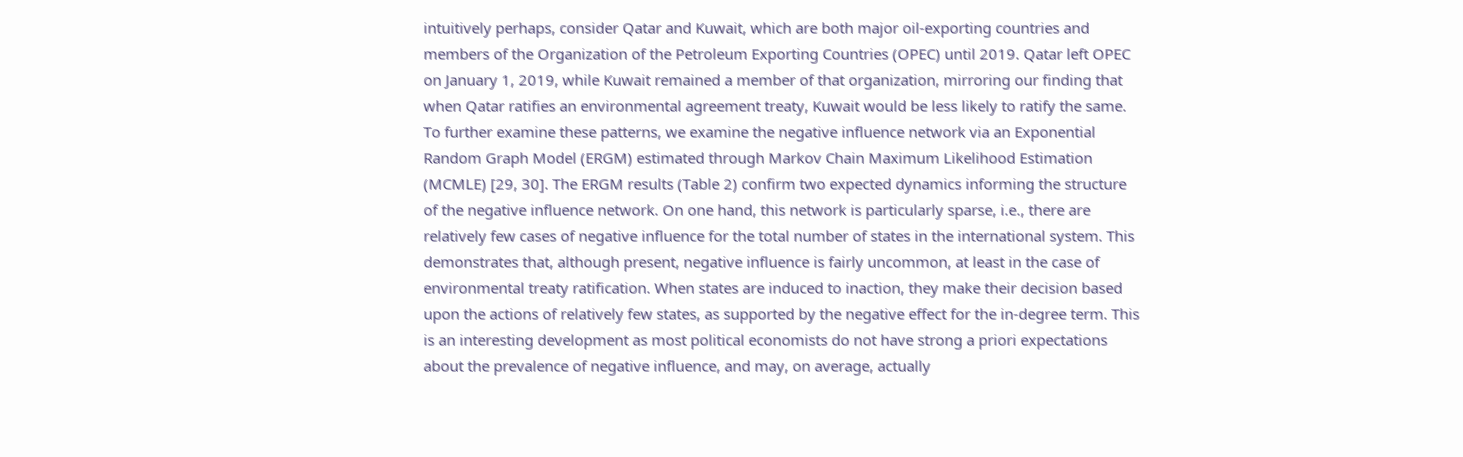intuitively perhaps, consider Qatar and Kuwait, which are both major oil-exporting countries and members of the Organization of the Petroleum Exporting Countries (OPEC) until 2019. Qatar left OPEC on January 1, 2019, while Kuwait remained a member of that organization, mirroring our finding that when Qatar ratifies an environmental agreement treaty, Kuwait would be less likely to ratify the same. To further examine these patterns, we examine the negative influence network via an Exponential Random Graph Model (ERGM) estimated through Markov Chain Maximum Likelihood Estimation (MCMLE) [29, 30]. The ERGM results (Table 2) confirm two expected dynamics informing the structure of the negative influence network. On one hand, this network is particularly sparse, i.e., there are relatively few cases of negative influence for the total number of states in the international system. This demonstrates that, although present, negative influence is fairly uncommon, at least in the case of environmental treaty ratification. When states are induced to inaction, they make their decision based upon the actions of relatively few states, as supported by the negative effect for the in-degree term. This is an interesting development as most political economists do not have strong a priori expectations about the prevalence of negative influence, and may, on average, actually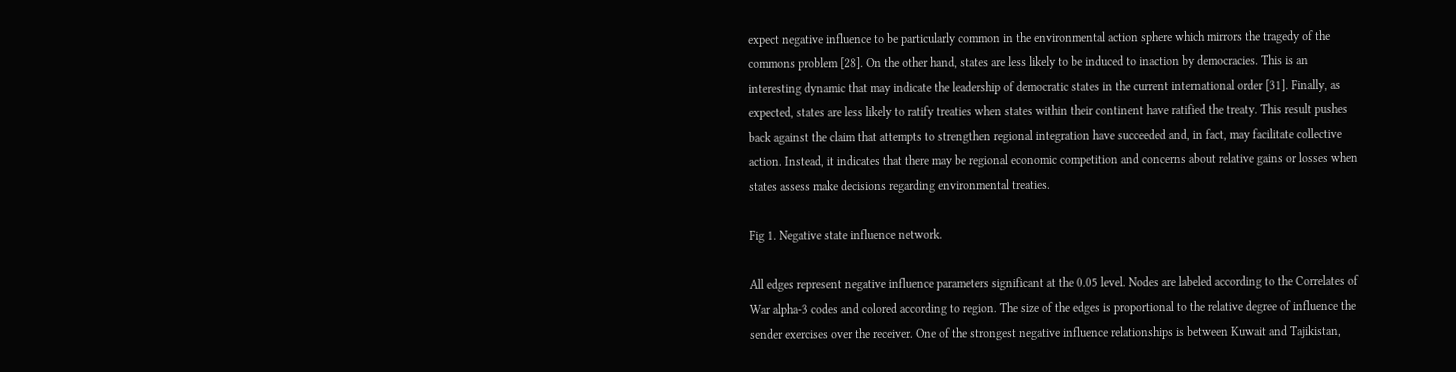expect negative influence to be particularly common in the environmental action sphere which mirrors the tragedy of the commons problem [28]. On the other hand, states are less likely to be induced to inaction by democracies. This is an interesting dynamic that may indicate the leadership of democratic states in the current international order [31]. Finally, as expected, states are less likely to ratify treaties when states within their continent have ratified the treaty. This result pushes back against the claim that attempts to strengthen regional integration have succeeded and, in fact, may facilitate collective action. Instead, it indicates that there may be regional economic competition and concerns about relative gains or losses when states assess make decisions regarding environmental treaties.

Fig 1. Negative state influence network.

All edges represent negative influence parameters significant at the 0.05 level. Nodes are labeled according to the Correlates of War alpha-3 codes and colored according to region. The size of the edges is proportional to the relative degree of influence the sender exercises over the receiver. One of the strongest negative influence relationships is between Kuwait and Tajikistan,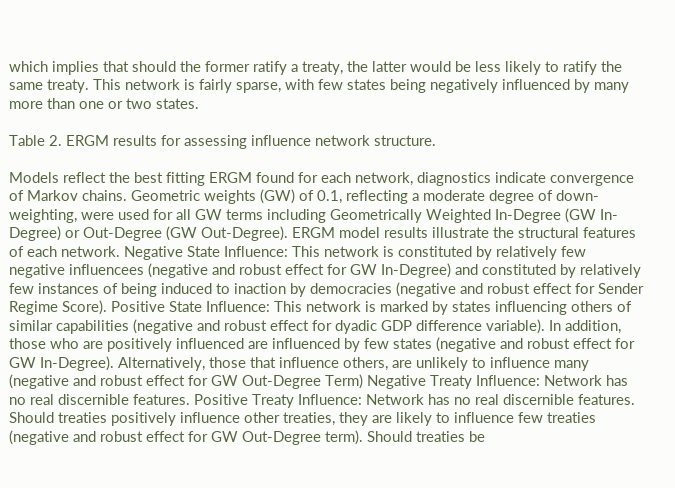which implies that should the former ratify a treaty, the latter would be less likely to ratify the same treaty. This network is fairly sparse, with few states being negatively influenced by many more than one or two states.

Table 2. ERGM results for assessing influence network structure.

Models reflect the best fitting ERGM found for each network, diagnostics indicate convergence of Markov chains. Geometric weights (GW) of 0.1, reflecting a moderate degree of down-weighting, were used for all GW terms including Geometrically Weighted In-Degree (GW In-Degree) or Out-Degree (GW Out-Degree). ERGM model results illustrate the structural features of each network. Negative State Influence: This network is constituted by relatively few negative influencees (negative and robust effect for GW In-Degree) and constituted by relatively few instances of being induced to inaction by democracies (negative and robust effect for Sender Regime Score). Positive State Influence: This network is marked by states influencing others of similar capabilities (negative and robust effect for dyadic GDP difference variable). In addition, those who are positively influenced are influenced by few states (negative and robust effect for GW In-Degree). Alternatively, those that influence others, are unlikely to influence many (negative and robust effect for GW Out-Degree Term) Negative Treaty Influence: Network has no real discernible features. Positive Treaty Influence: Network has no real discernible features. Should treaties positively influence other treaties, they are likely to influence few treaties (negative and robust effect for GW Out-Degree term). Should treaties be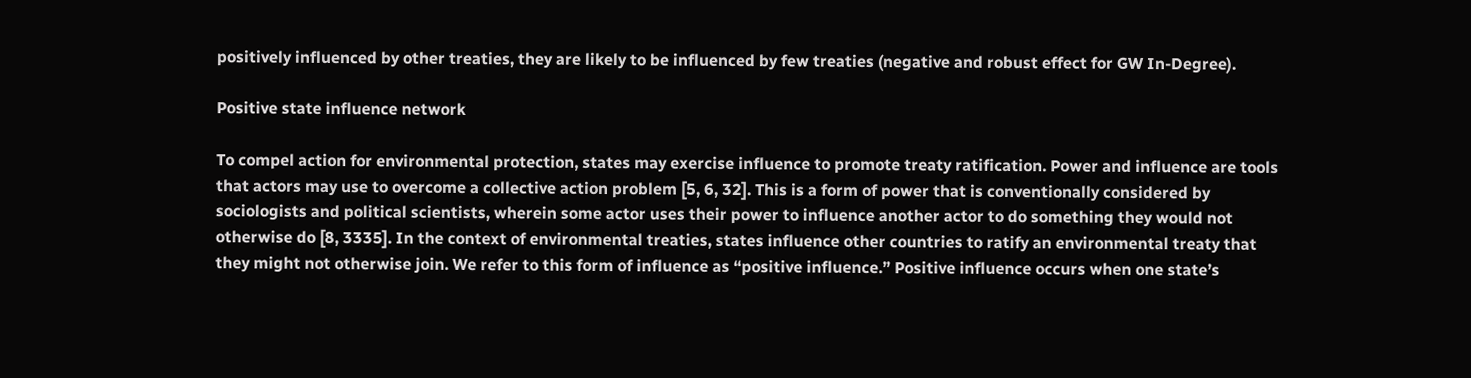positively influenced by other treaties, they are likely to be influenced by few treaties (negative and robust effect for GW In-Degree).

Positive state influence network

To compel action for environmental protection, states may exercise influence to promote treaty ratification. Power and influence are tools that actors may use to overcome a collective action problem [5, 6, 32]. This is a form of power that is conventionally considered by sociologists and political scientists, wherein some actor uses their power to influence another actor to do something they would not otherwise do [8, 3335]. In the context of environmental treaties, states influence other countries to ratify an environmental treaty that they might not otherwise join. We refer to this form of influence as “positive influence.” Positive influence occurs when one state’s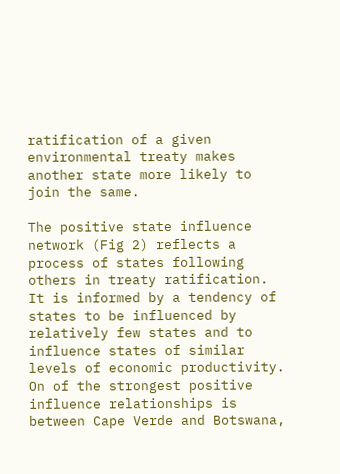ratification of a given environmental treaty makes another state more likely to join the same.

The positive state influence network (Fig 2) reflects a process of states following others in treaty ratification. It is informed by a tendency of states to be influenced by relatively few states and to influence states of similar levels of economic productivity. On of the strongest positive influence relationships is between Cape Verde and Botswana,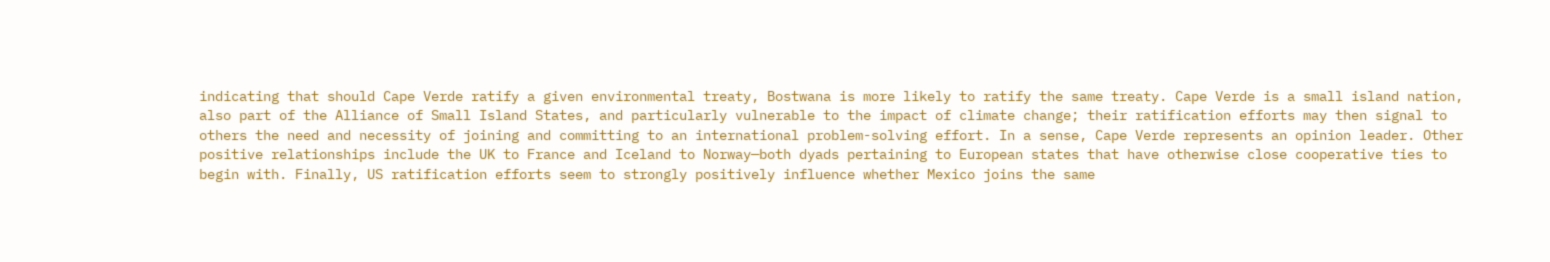indicating that should Cape Verde ratify a given environmental treaty, Bostwana is more likely to ratify the same treaty. Cape Verde is a small island nation, also part of the Alliance of Small Island States, and particularly vulnerable to the impact of climate change; their ratification efforts may then signal to others the need and necessity of joining and committing to an international problem-solving effort. In a sense, Cape Verde represents an opinion leader. Other positive relationships include the UK to France and Iceland to Norway—both dyads pertaining to European states that have otherwise close cooperative ties to begin with. Finally, US ratification efforts seem to strongly positively influence whether Mexico joins the same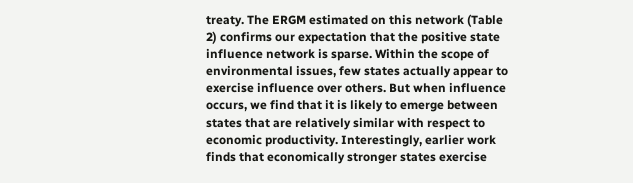treaty. The ERGM estimated on this network (Table 2) confirms our expectation that the positive state influence network is sparse. Within the scope of environmental issues, few states actually appear to exercise influence over others. But when influence occurs, we find that it is likely to emerge between states that are relatively similar with respect to economic productivity. Interestingly, earlier work finds that economically stronger states exercise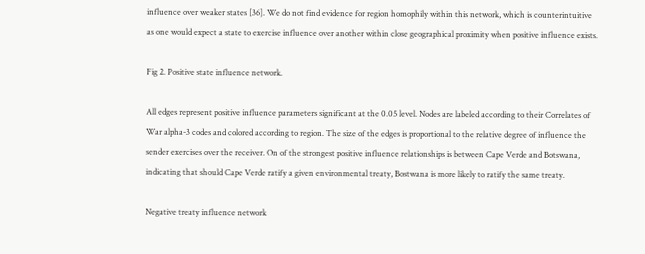influence over weaker states [36]. We do not find evidence for region homophily within this network, which is counterintuitive as one would expect a state to exercise influence over another within close geographical proximity when positive influence exists.

Fig 2. Positive state influence network.

All edges represent positive influence parameters significant at the 0.05 level. Nodes are labeled according to their Correlates of War alpha-3 codes and colored according to region. The size of the edges is proportional to the relative degree of influence the sender exercises over the receiver. On of the strongest positive influence relationships is between Cape Verde and Botswana, indicating that should Cape Verde ratify a given environmental treaty, Bostwana is more likely to ratify the same treaty.

Negative treaty influence network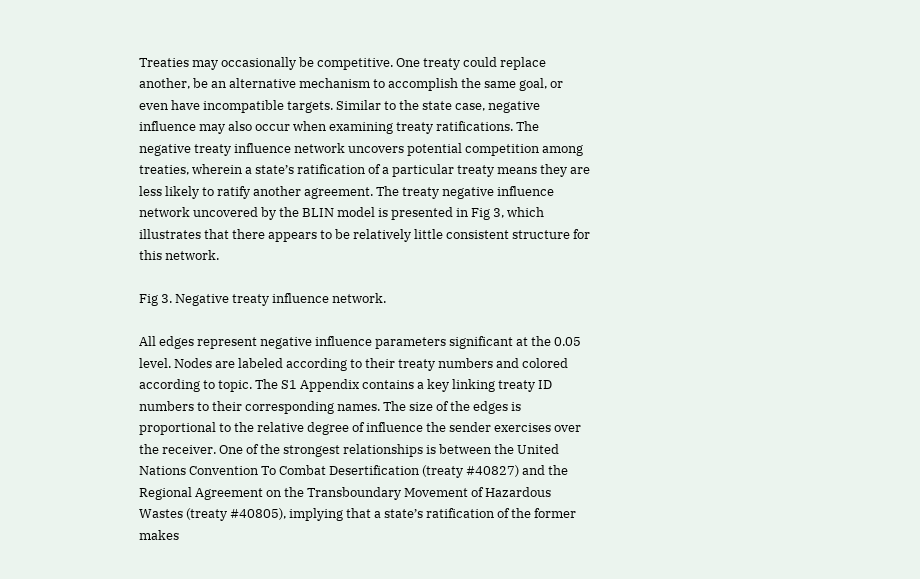Treaties may occasionally be competitive. One treaty could replace another, be an alternative mechanism to accomplish the same goal, or even have incompatible targets. Similar to the state case, negative influence may also occur when examining treaty ratifications. The negative treaty influence network uncovers potential competition among treaties, wherein a state’s ratification of a particular treaty means they are less likely to ratify another agreement. The treaty negative influence network uncovered by the BLIN model is presented in Fig 3, which illustrates that there appears to be relatively little consistent structure for this network.

Fig 3. Negative treaty influence network.

All edges represent negative influence parameters significant at the 0.05 level. Nodes are labeled according to their treaty numbers and colored according to topic. The S1 Appendix contains a key linking treaty ID numbers to their corresponding names. The size of the edges is proportional to the relative degree of influence the sender exercises over the receiver. One of the strongest relationships is between the United Nations Convention To Combat Desertification (treaty #40827) and the Regional Agreement on the Transboundary Movement of Hazardous Wastes (treaty #40805), implying that a state’s ratification of the former makes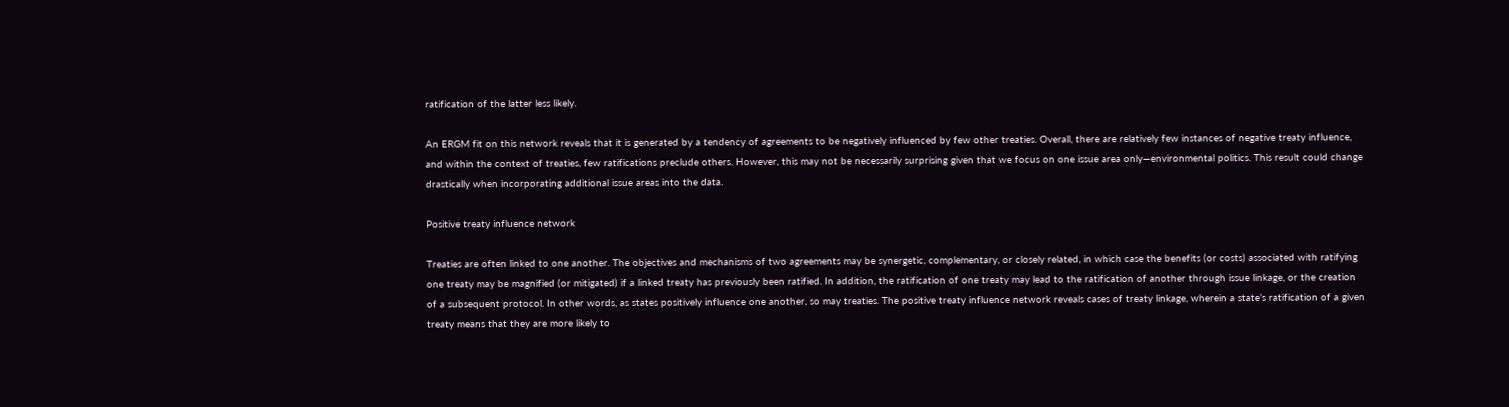ratification of the latter less likely.

An ERGM fit on this network reveals that it is generated by a tendency of agreements to be negatively influenced by few other treaties. Overall, there are relatively few instances of negative treaty influence, and within the context of treaties, few ratifications preclude others. However, this may not be necessarily surprising given that we focus on one issue area only—environmental politics. This result could change drastically when incorporating additional issue areas into the data.

Positive treaty influence network

Treaties are often linked to one another. The objectives and mechanisms of two agreements may be synergetic, complementary, or closely related, in which case the benefits (or costs) associated with ratifying one treaty may be magnified (or mitigated) if a linked treaty has previously been ratified. In addition, the ratification of one treaty may lead to the ratification of another through issue linkage, or the creation of a subsequent protocol. In other words, as states positively influence one another, so may treaties. The positive treaty influence network reveals cases of treaty linkage, wherein a state’s ratification of a given treaty means that they are more likely to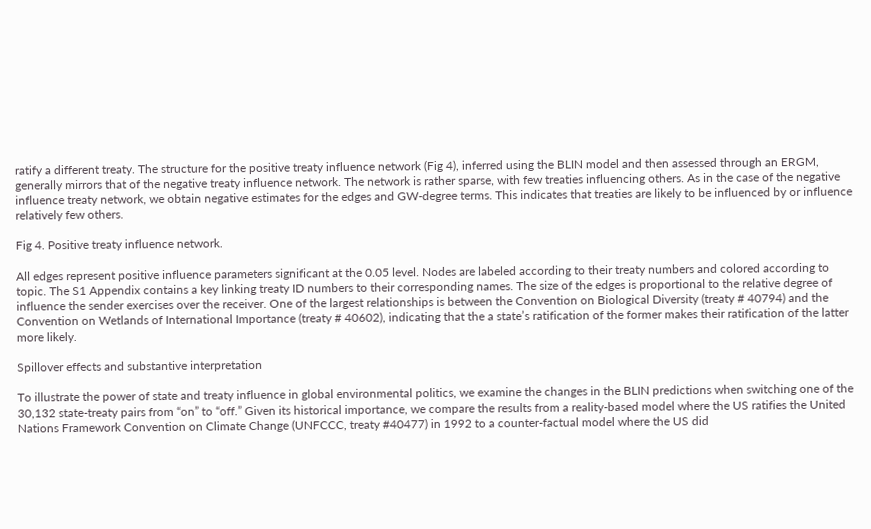ratify a different treaty. The structure for the positive treaty influence network (Fig 4), inferred using the BLIN model and then assessed through an ERGM, generally mirrors that of the negative treaty influence network. The network is rather sparse, with few treaties influencing others. As in the case of the negative influence treaty network, we obtain negative estimates for the edges and GW-degree terms. This indicates that treaties are likely to be influenced by or influence relatively few others.

Fig 4. Positive treaty influence network.

All edges represent positive influence parameters significant at the 0.05 level. Nodes are labeled according to their treaty numbers and colored according to topic. The S1 Appendix contains a key linking treaty ID numbers to their corresponding names. The size of the edges is proportional to the relative degree of influence the sender exercises over the receiver. One of the largest relationships is between the Convention on Biological Diversity (treaty # 40794) and the Convention on Wetlands of International Importance (treaty # 40602), indicating that the a state’s ratification of the former makes their ratification of the latter more likely.

Spillover effects and substantive interpretation

To illustrate the power of state and treaty influence in global environmental politics, we examine the changes in the BLIN predictions when switching one of the 30,132 state-treaty pairs from “on” to “off.” Given its historical importance, we compare the results from a reality-based model where the US ratifies the United Nations Framework Convention on Climate Change (UNFCCC, treaty #40477) in 1992 to a counter-factual model where the US did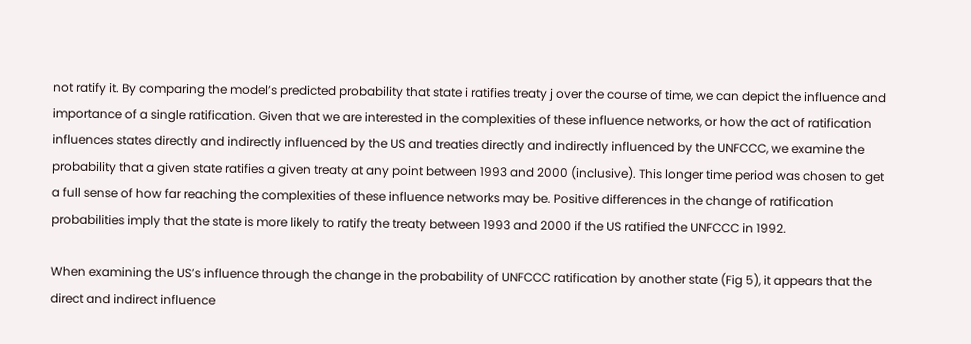not ratify it. By comparing the model’s predicted probability that state i ratifies treaty j over the course of time, we can depict the influence and importance of a single ratification. Given that we are interested in the complexities of these influence networks, or how the act of ratification influences states directly and indirectly influenced by the US and treaties directly and indirectly influenced by the UNFCCC, we examine the probability that a given state ratifies a given treaty at any point between 1993 and 2000 (inclusive). This longer time period was chosen to get a full sense of how far reaching the complexities of these influence networks may be. Positive differences in the change of ratification probabilities imply that the state is more likely to ratify the treaty between 1993 and 2000 if the US ratified the UNFCCC in 1992.

When examining the US’s influence through the change in the probability of UNFCCC ratification by another state (Fig 5), it appears that the direct and indirect influence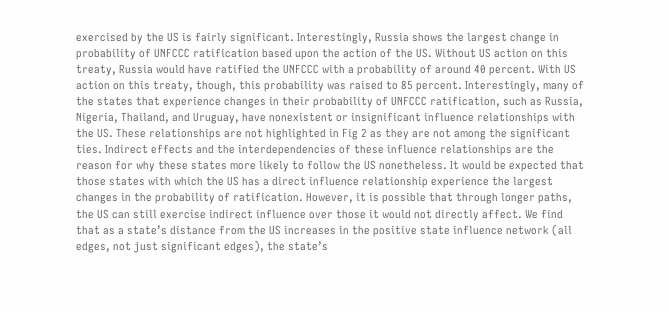exercised by the US is fairly significant. Interestingly, Russia shows the largest change in probability of UNFCCC ratification based upon the action of the US. Without US action on this treaty, Russia would have ratified the UNFCCC with a probability of around 40 percent. With US action on this treaty, though, this probability was raised to 85 percent. Interestingly, many of the states that experience changes in their probability of UNFCCC ratification, such as Russia, Nigeria, Thailand, and Uruguay, have nonexistent or insignificant influence relationships with the US. These relationships are not highlighted in Fig 2 as they are not among the significant ties. Indirect effects and the interdependencies of these influence relationships are the reason for why these states more likely to follow the US nonetheless. It would be expected that those states with which the US has a direct influence relationship experience the largest changes in the probability of ratification. However, it is possible that through longer paths, the US can still exercise indirect influence over those it would not directly affect. We find that as a state’s distance from the US increases in the positive state influence network (all edges, not just significant edges), the state’s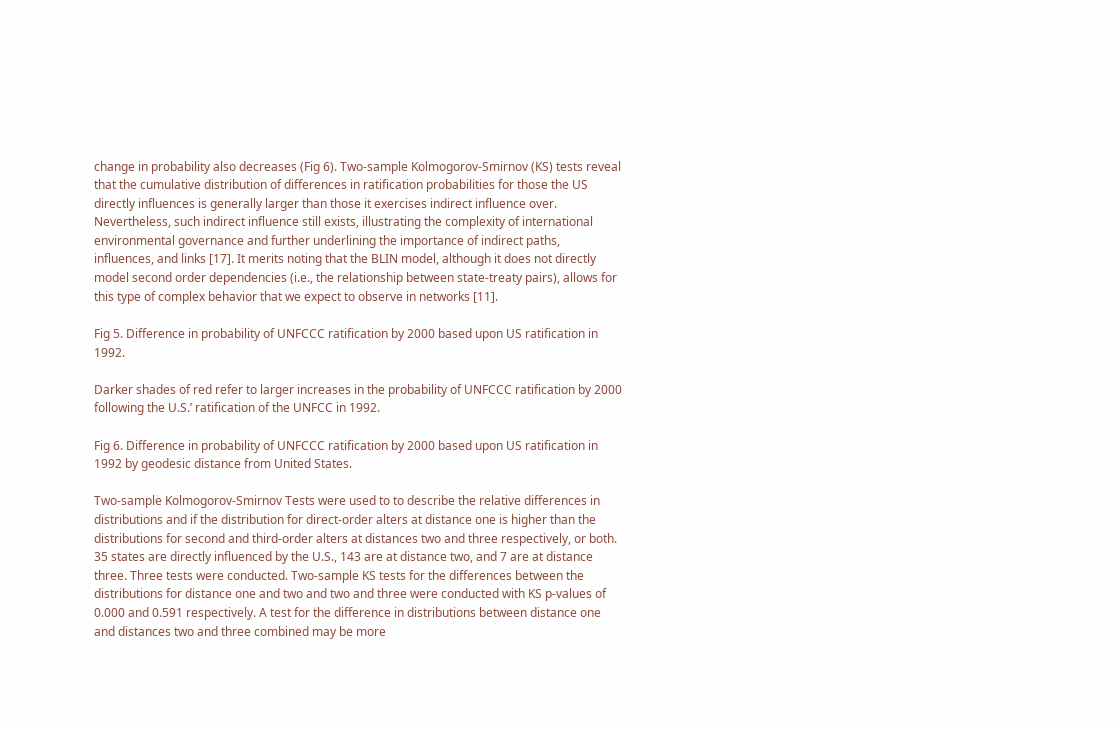change in probability also decreases (Fig 6). Two-sample Kolmogorov-Smirnov (KS) tests reveal that the cumulative distribution of differences in ratification probabilities for those the US directly influences is generally larger than those it exercises indirect influence over. Nevertheless, such indirect influence still exists, illustrating the complexity of international environmental governance and further underlining the importance of indirect paths, influences, and links [17]. It merits noting that the BLIN model, although it does not directly model second order dependencies (i.e., the relationship between state-treaty pairs), allows for this type of complex behavior that we expect to observe in networks [11].

Fig 5. Difference in probability of UNFCCC ratification by 2000 based upon US ratification in 1992.

Darker shades of red refer to larger increases in the probability of UNFCCC ratification by 2000 following the U.S.’ ratification of the UNFCC in 1992.

Fig 6. Difference in probability of UNFCCC ratification by 2000 based upon US ratification in 1992 by geodesic distance from United States.

Two-sample Kolmogorov-Smirnov Tests were used to to describe the relative differences in distributions and if the distribution for direct-order alters at distance one is higher than the distributions for second and third-order alters at distances two and three respectively, or both. 35 states are directly influenced by the U.S., 143 are at distance two, and 7 are at distance three. Three tests were conducted. Two-sample KS tests for the differences between the distributions for distance one and two and two and three were conducted with KS p-values of 0.000 and 0.591 respectively. A test for the difference in distributions between distance one and distances two and three combined may be more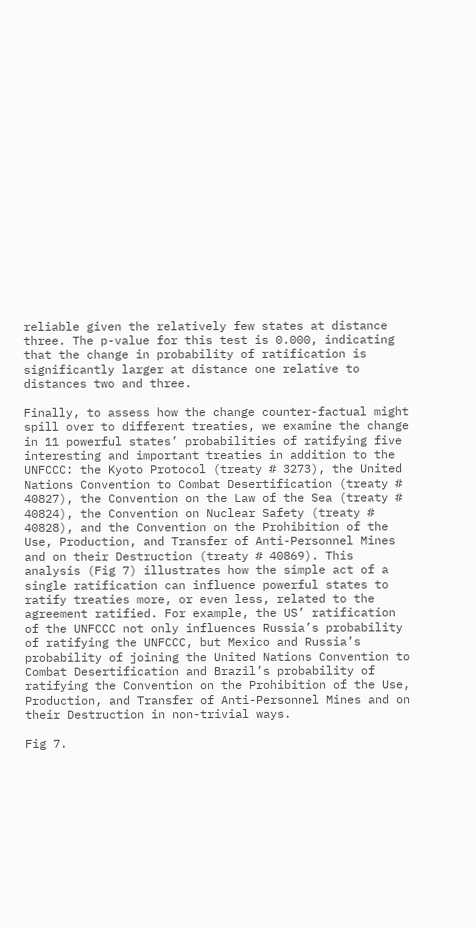reliable given the relatively few states at distance three. The p-value for this test is 0.000, indicating that the change in probability of ratification is significantly larger at distance one relative to distances two and three.

Finally, to assess how the change counter-factual might spill over to different treaties, we examine the change in 11 powerful states’ probabilities of ratifying five interesting and important treaties in addition to the UNFCCC: the Kyoto Protocol (treaty # 3273), the United Nations Convention to Combat Desertification (treaty # 40827), the Convention on the Law of the Sea (treaty # 40824), the Convention on Nuclear Safety (treaty # 40828), and the Convention on the Prohibition of the Use, Production, and Transfer of Anti-Personnel Mines and on their Destruction (treaty # 40869). This analysis (Fig 7) illustrates how the simple act of a single ratification can influence powerful states to ratify treaties more, or even less, related to the agreement ratified. For example, the US’ ratification of the UNFCCC not only influences Russia’s probability of ratifying the UNFCCC, but Mexico and Russia’s probability of joining the United Nations Convention to Combat Desertification and Brazil’s probability of ratifying the Convention on the Prohibition of the Use, Production, and Transfer of Anti-Personnel Mines and on their Destruction in non-trivial ways.

Fig 7.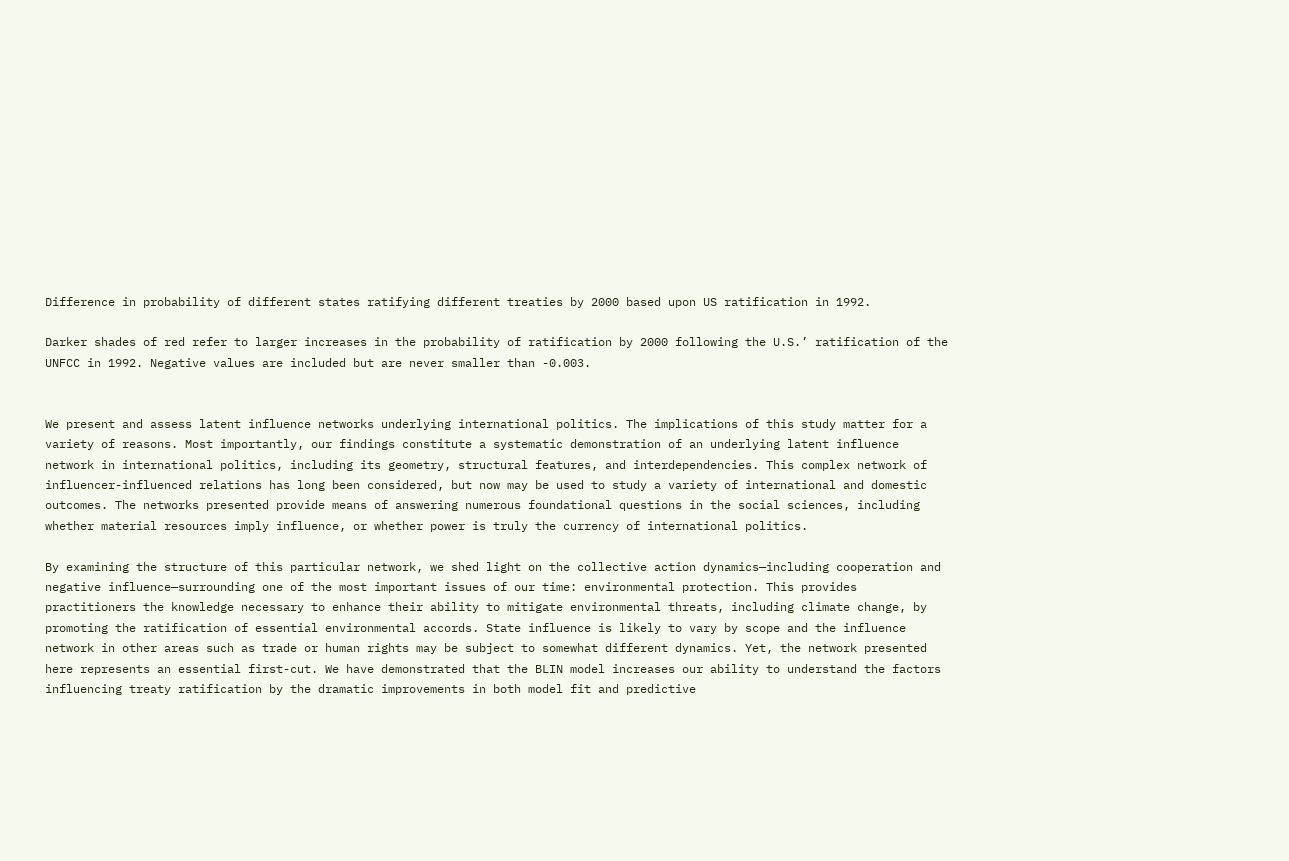Difference in probability of different states ratifying different treaties by 2000 based upon US ratification in 1992.

Darker shades of red refer to larger increases in the probability of ratification by 2000 following the U.S.’ ratification of the UNFCC in 1992. Negative values are included but are never smaller than -0.003.


We present and assess latent influence networks underlying international politics. The implications of this study matter for a variety of reasons. Most importantly, our findings constitute a systematic demonstration of an underlying latent influence network in international politics, including its geometry, structural features, and interdependencies. This complex network of influencer-influenced relations has long been considered, but now may be used to study a variety of international and domestic outcomes. The networks presented provide means of answering numerous foundational questions in the social sciences, including whether material resources imply influence, or whether power is truly the currency of international politics.

By examining the structure of this particular network, we shed light on the collective action dynamics—including cooperation and negative influence—surrounding one of the most important issues of our time: environmental protection. This provides practitioners the knowledge necessary to enhance their ability to mitigate environmental threats, including climate change, by promoting the ratification of essential environmental accords. State influence is likely to vary by scope and the influence network in other areas such as trade or human rights may be subject to somewhat different dynamics. Yet, the network presented here represents an essential first-cut. We have demonstrated that the BLIN model increases our ability to understand the factors influencing treaty ratification by the dramatic improvements in both model fit and predictive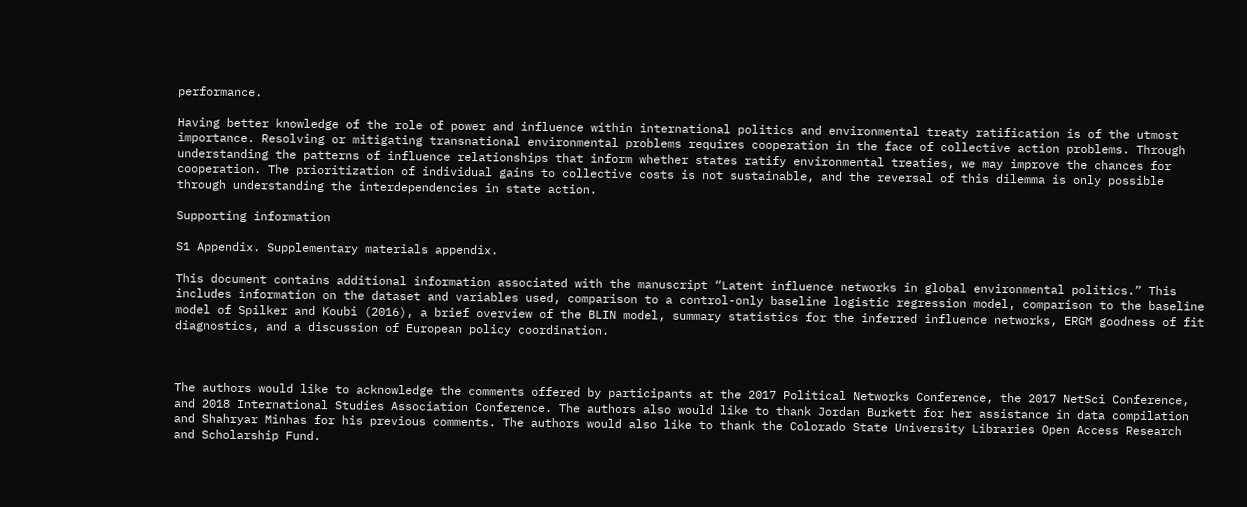performance.

Having better knowledge of the role of power and influence within international politics and environmental treaty ratification is of the utmost importance. Resolving or mitigating transnational environmental problems requires cooperation in the face of collective action problems. Through understanding the patterns of influence relationships that inform whether states ratify environmental treaties, we may improve the chances for cooperation. The prioritization of individual gains to collective costs is not sustainable, and the reversal of this dilemma is only possible through understanding the interdependencies in state action.

Supporting information

S1 Appendix. Supplementary materials appendix.

This document contains additional information associated with the manuscript “Latent influence networks in global environmental politics.” This includes information on the dataset and variables used, comparison to a control-only baseline logistic regression model, comparison to the baseline model of Spilker and Koubi (2016), a brief overview of the BLIN model, summary statistics for the inferred influence networks, ERGM goodness of fit diagnostics, and a discussion of European policy coordination.



The authors would like to acknowledge the comments offered by participants at the 2017 Political Networks Conference, the 2017 NetSci Conference, and 2018 International Studies Association Conference. The authors also would like to thank Jordan Burkett for her assistance in data compilation and Shahryar Minhas for his previous comments. The authors would also like to thank the Colorado State University Libraries Open Access Research and Scholarship Fund.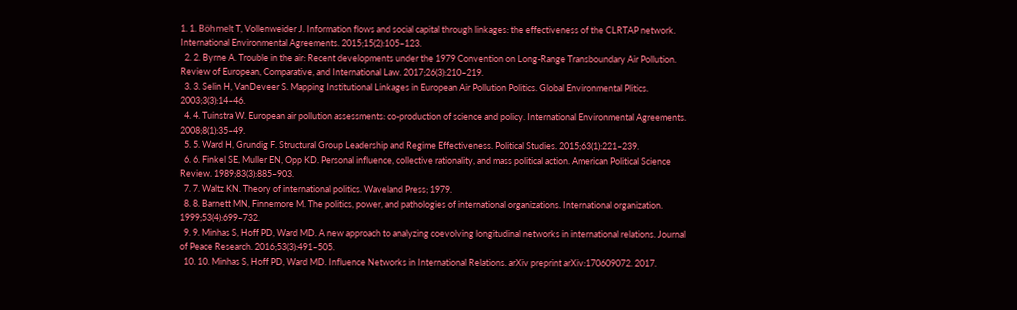1. 1. Böhmelt T, Vollenweider J. Information flows and social capital through linkages: the effectiveness of the CLRTAP network. International Environmental Agreements. 2015;15(2):105–123.
  2. 2. Byrne A. Trouble in the air: Recent developments under the 1979 Convention on Long-Range Transboundary Air Pollution. Review of European, Comparative, and International Law. 2017;26(3):210–219.
  3. 3. Selin H, VanDeveer S. Mapping Institutional Linkages in European Air Pollution Politics. Global Environmental Plitics. 2003;3(3):14–46.
  4. 4. Tuinstra W. European air pollution assessments: co-production of science and policy. International Environmental Agreements. 2008;8(1):35–49.
  5. 5. Ward H, Grundig F. Structural Group Leadership and Regime Effectiveness. Political Studies. 2015;63(1):221–239.
  6. 6. Finkel SE, Muller EN, Opp KD. Personal influence, collective rationality, and mass political action. American Political Science Review. 1989;83(3):885–903.
  7. 7. Waltz KN. Theory of international politics. Waveland Press; 1979.
  8. 8. Barnett MN, Finnemore M. The politics, power, and pathologies of international organizations. International organization. 1999;53(4):699–732.
  9. 9. Minhas S, Hoff PD, Ward MD. A new approach to analyzing coevolving longitudinal networks in international relations. Journal of Peace Research. 2016;53(3):491–505.
  10. 10. Minhas S, Hoff PD, Ward MD. Influence Networks in International Relations. arXiv preprint arXiv:170609072. 2017.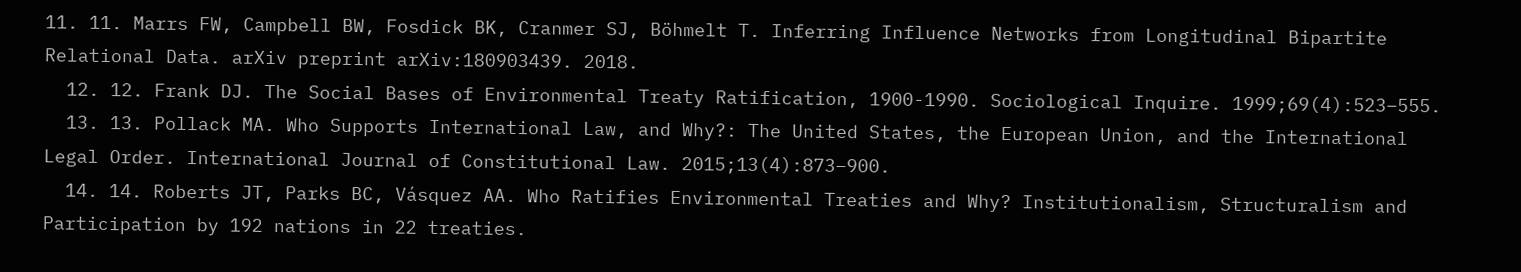11. 11. Marrs FW, Campbell BW, Fosdick BK, Cranmer SJ, Böhmelt T. Inferring Influence Networks from Longitudinal Bipartite Relational Data. arXiv preprint arXiv:180903439. 2018.
  12. 12. Frank DJ. The Social Bases of Environmental Treaty Ratification, 1900-1990. Sociological Inquire. 1999;69(4):523–555.
  13. 13. Pollack MA. Who Supports International Law, and Why?: The United States, the European Union, and the International Legal Order. International Journal of Constitutional Law. 2015;13(4):873–900.
  14. 14. Roberts JT, Parks BC, Vásquez AA. Who Ratifies Environmental Treaties and Why? Institutionalism, Structuralism and Participation by 192 nations in 22 treaties.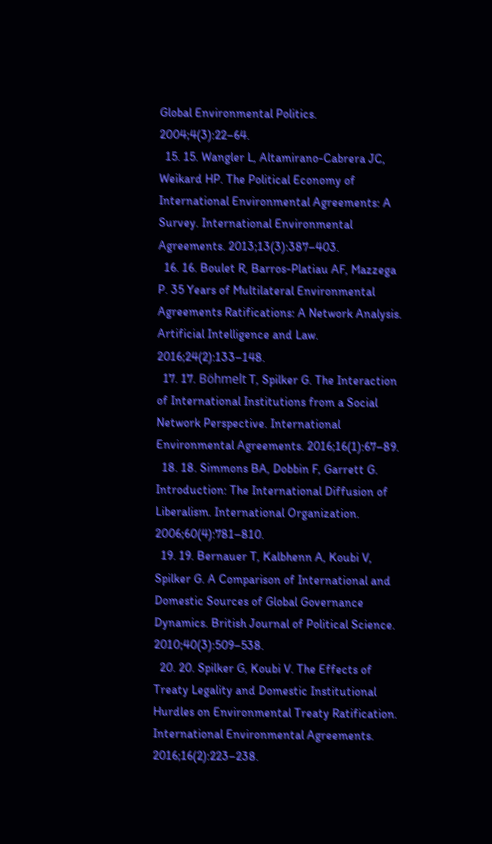Global Environmental Politics. 2004;4(3):22–64.
  15. 15. Wangler L, Altamirano-Cabrera JC, Weikard HP. The Political Economy of International Environmental Agreements: A Survey. International Environmental Agreements. 2013;13(3):387–403.
  16. 16. Boulet R, Barros-Platiau AF, Mazzega P. 35 Years of Multilateral Environmental Agreements Ratifications: A Network Analysis. Artificial Intelligence and Law. 2016;24(2):133–148.
  17. 17. Böhmelt T, Spilker G. The Interaction of International Institutions from a Social Network Perspective. International Environmental Agreements. 2016;16(1):67–89.
  18. 18. Simmons BA, Dobbin F, Garrett G. Introduction: The International Diffusion of Liberalism. International Organization. 2006;60(4):781–810.
  19. 19. Bernauer T, Kalbhenn A, Koubi V, Spilker G. A Comparison of International and Domestic Sources of Global Governance Dynamics. British Journal of Political Science. 2010;40(3):509–538.
  20. 20. Spilker G, Koubi V. The Effects of Treaty Legality and Domestic Institutional Hurdles on Environmental Treaty Ratification. International Environmental Agreements. 2016;16(2):223–238.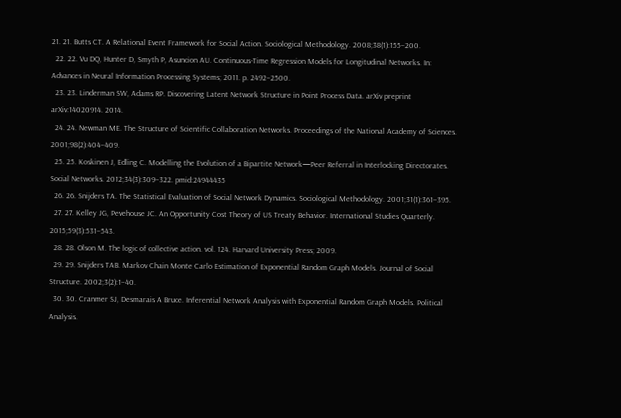21. 21. Butts CT. A Relational Event Framework for Social Action. Sociological Methodology. 2008;38(1):155–200.
  22. 22. Vu DQ, Hunter D, Smyth P, Asuncion AU. Continuous-Time Regression Models for Longitudinal Networks. In: Advances in Neural Information Processing Systems; 2011. p. 2492–2500.
  23. 23. Linderman SW, Adams RP. Discovering Latent Network Structure in Point Process Data. arXiv preprint arXiv:14020914. 2014.
  24. 24. Newman ME. The Structure of Scientific Collaboration Networks. Proceedings of the National Academy of Sciences. 2001;98(2):404–409.
  25. 25. Koskinen J, Edling C. Modelling the Evolution of a Bipartite Network—Peer Referral in Interlocking Directorates. Social Networks. 2012;34(3):309–322. pmid:24944435
  26. 26. Snijders TA. The Statistical Evaluation of Social Network Dynamics. Sociological Methodology. 2001;31(1):361–395.
  27. 27. Kelley JG, Pevehouse JC. An Opportunity Cost Theory of US Treaty Behavior. International Studies Quarterly. 2015;59(3):531–543.
  28. 28. Olson M. The logic of collective action. vol. 124. Harvard University Press; 2009.
  29. 29. Snijders TAB. Markov Chain Monte Carlo Estimation of Exponential Random Graph Models. Journal of Social Structure. 2002;3(2):1–40.
  30. 30. Cranmer SJ, Desmarais A Bruce. Inferential Network Analysis with Exponential Random Graph Models. Political Analysis.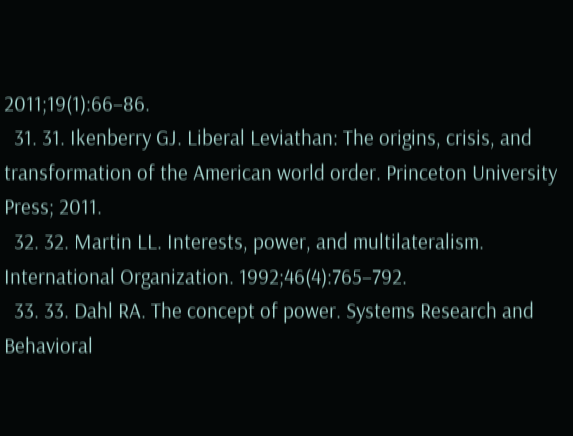2011;19(1):66–86.
  31. 31. Ikenberry GJ. Liberal Leviathan: The origins, crisis, and transformation of the American world order. Princeton University Press; 2011.
  32. 32. Martin LL. Interests, power, and multilateralism. International Organization. 1992;46(4):765–792.
  33. 33. Dahl RA. The concept of power. Systems Research and Behavioral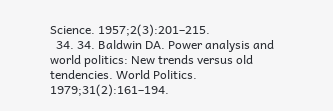Science. 1957;2(3):201–215.
  34. 34. Baldwin DA. Power analysis and world politics: New trends versus old tendencies. World Politics. 1979;31(2):161–194.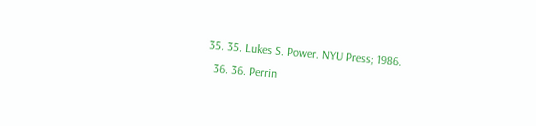35. 35. Lukes S. Power. NYU Press; 1986.
  36. 36. Perrin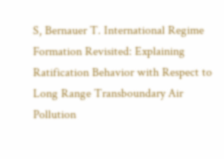S, Bernauer T. International Regime Formation Revisited: Explaining Ratification Behavior with Respect to Long Range Transboundary Air Pollution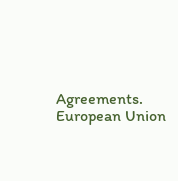Agreements. European Union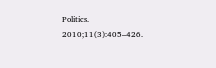Politics. 2010;11(3):405–426.